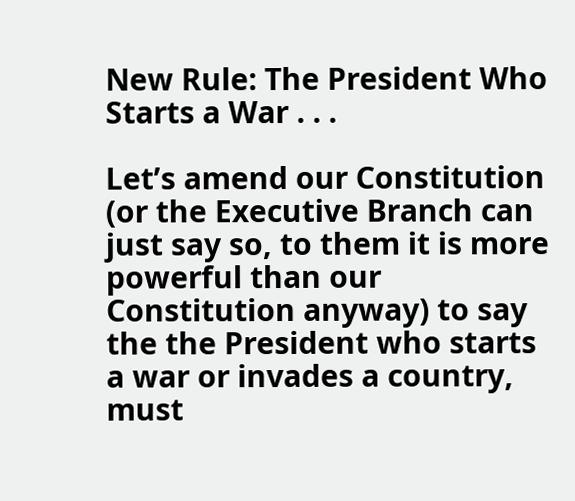New Rule: The President Who Starts a War . . .

Let’s amend our Constitution (or the Executive Branch can just say so, to them it is more powerful than our Constitution anyway) to say the the President who starts a war or invades a country, must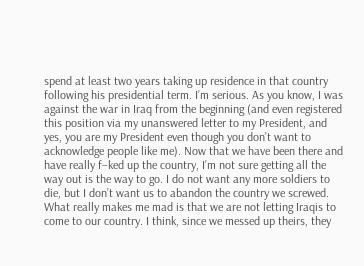spend at least two years taking up residence in that country following his presidential term. I’m serious. As you know, I was against the war in Iraq from the beginning (and even registered this position via my unanswered letter to my President, and yes, you are my President even though you don’t want to acknowledge people like me). Now that we have been there and have really f–ked up the country, I’m not sure getting all the way out is the way to go. I do not want any more soldiers to die, but I don’t want us to abandon the country we screwed. What really makes me mad is that we are not letting Iraqis to come to our country. I think, since we messed up theirs, they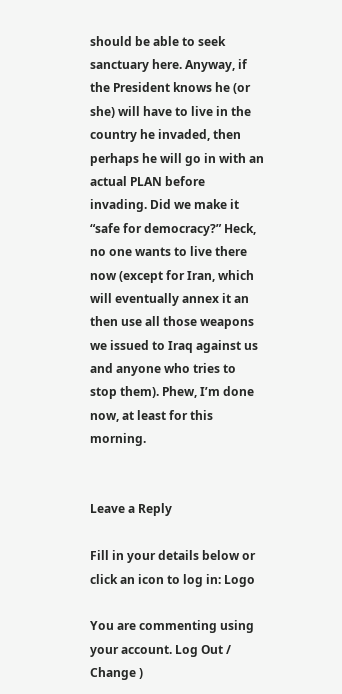should be able to seek sanctuary here. Anyway, if the President knows he (or she) will have to live in the country he invaded, then perhaps he will go in with an actual PLAN before invading. Did we make it “safe for democracy?” Heck, no one wants to live there now (except for Iran, which will eventually annex it an then use all those weapons we issued to Iraq against us and anyone who tries to stop them). Phew, I’m done now, at least for this morning.


Leave a Reply

Fill in your details below or click an icon to log in: Logo

You are commenting using your account. Log Out / Change )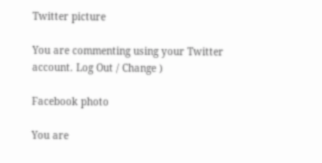Twitter picture

You are commenting using your Twitter account. Log Out / Change )

Facebook photo

You are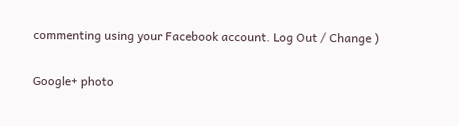commenting using your Facebook account. Log Out / Change )

Google+ photo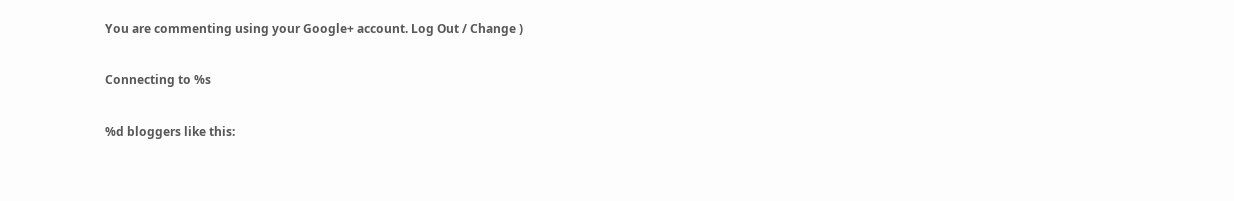You are commenting using your Google+ account. Log Out / Change )

Connecting to %s

%d bloggers like this: